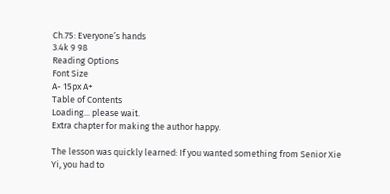Ch.75: Everyone’s hands
3.4k 9 98
Reading Options
Font Size
A- 15px A+
Table of Contents
Loading... please wait.
Extra chapter for making the author happy.

The lesson was quickly learned: If you wanted something from Senior Xie Yi, you had to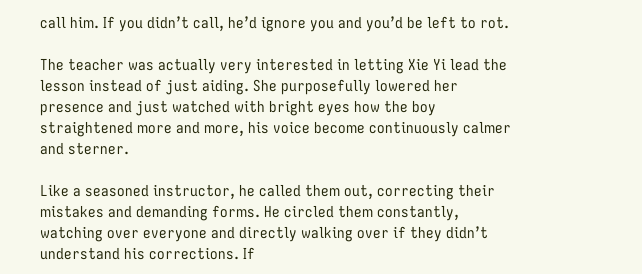call him. If you didn’t call, he’d ignore you and you’d be left to rot.

The teacher was actually very interested in letting Xie Yi lead the lesson instead of just aiding. She purposefully lowered her presence and just watched with bright eyes how the boy straightened more and more, his voice become continuously calmer and sterner.

Like a seasoned instructor, he called them out, correcting their mistakes and demanding forms. He circled them constantly, watching over everyone and directly walking over if they didn’t understand his corrections. If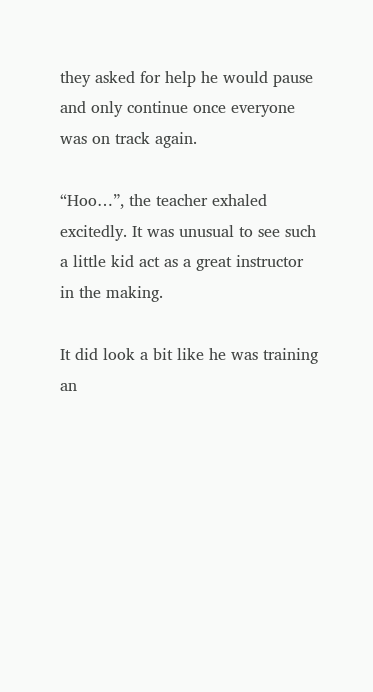they asked for help he would pause and only continue once everyone was on track again.

“Hoo…”, the teacher exhaled excitedly. It was unusual to see such a little kid act as a great instructor in the making.

It did look a bit like he was training an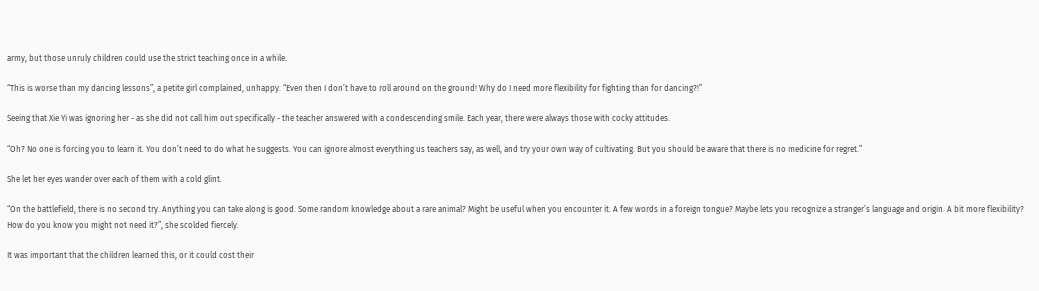army, but those unruly children could use the strict teaching once in a while.

“This is worse than my dancing lessons”, a petite girl complained, unhappy. “Even then I don’t have to roll around on the ground! Why do I need more flexibility for fighting than for dancing?!”

Seeing that Xie Yi was ignoring her - as she did not call him out specifically - the teacher answered with a condescending smile. Each year, there were always those with cocky attitudes.

“Oh? No one is forcing you to learn it. You don’t need to do what he suggests. You can ignore almost everything us teachers say, as well, and try your own way of cultivating. But you should be aware that there is no medicine for regret.”

She let her eyes wander over each of them with a cold glint.

“On the battlefield, there is no second try. Anything you can take along is good. Some random knowledge about a rare animal? Might be useful when you encounter it. A few words in a foreign tongue? Maybe lets you recognize a stranger’s language and origin. A bit more flexibility? How do you know you might not need it?”, she scolded fiercely.

It was important that the children learned this, or it could cost their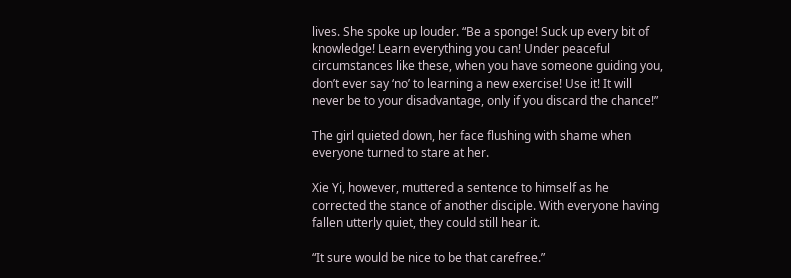lives. She spoke up louder. “Be a sponge! Suck up every bit of knowledge! Learn everything you can! Under peaceful circumstances like these, when you have someone guiding you, don’t ever say ‘no’ to learning a new exercise! Use it! It will never be to your disadvantage, only if you discard the chance!”

The girl quieted down, her face flushing with shame when everyone turned to stare at her.

Xie Yi, however, muttered a sentence to himself as he corrected the stance of another disciple. With everyone having fallen utterly quiet, they could still hear it.

“It sure would be nice to be that carefree.”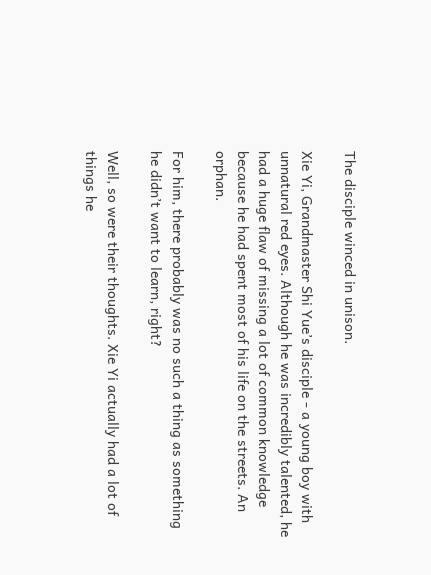The disciple winced in unison.

Xie Yi, Grandmaster Shi Yue’s disciple - a young boy with unnatural red eyes. Although he was incredibly talented, he had a huge flaw of missing a lot of common knowledge because he had spent most of his life on the streets. An orphan.

For him, there probably was no such a thing as something he didn’t want to learn, right?

Well, so were their thoughts. Xie Yi actually had a lot of things he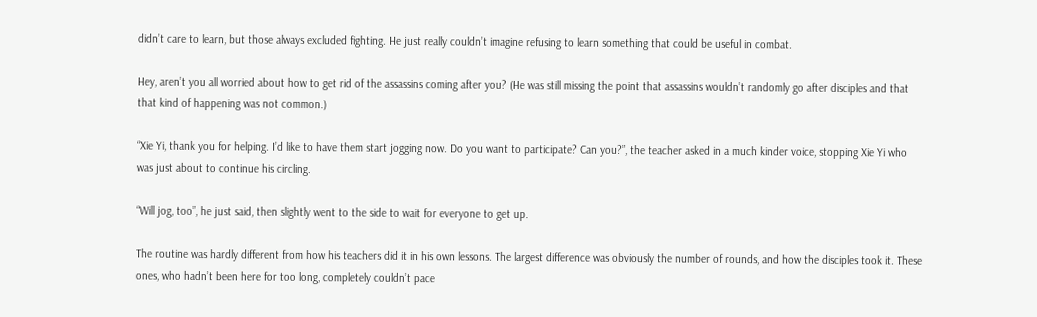didn’t care to learn, but those always excluded fighting. He just really couldn’t imagine refusing to learn something that could be useful in combat.

Hey, aren’t you all worried about how to get rid of the assassins coming after you? (He was still missing the point that assassins wouldn’t randomly go after disciples and that that kind of happening was not common.)

“Xie Yi, thank you for helping. I’d like to have them start jogging now. Do you want to participate? Can you?”, the teacher asked in a much kinder voice, stopping Xie Yi who was just about to continue his circling.

“Will jog, too”, he just said, then slightly went to the side to wait for everyone to get up.

The routine was hardly different from how his teachers did it in his own lessons. The largest difference was obviously the number of rounds, and how the disciples took it. These ones, who hadn’t been here for too long, completely couldn’t pace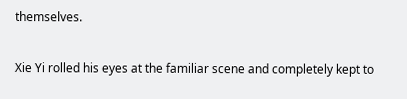themselves.

Xie Yi rolled his eyes at the familiar scene and completely kept to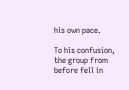his own pace.

To his confusion, the group from before fell in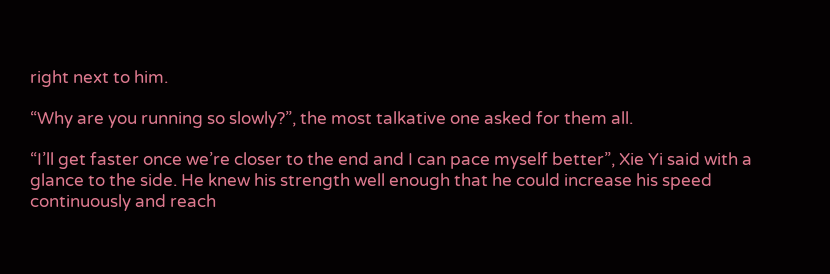right next to him.

“Why are you running so slowly?”, the most talkative one asked for them all.

“I’ll get faster once we’re closer to the end and I can pace myself better”, Xie Yi said with a glance to the side. He knew his strength well enough that he could increase his speed continuously and reach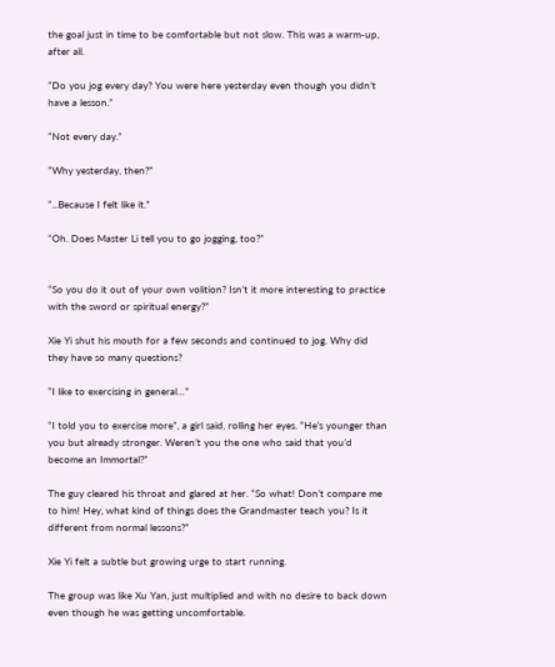the goal just in time to be comfortable but not slow. This was a warm-up, after all.

“Do you jog every day? You were here yesterday even though you didn’t have a lesson.”

“Not every day.”

“Why yesterday, then?”

“...Because I felt like it.”

“Oh. Does Master Li tell you to go jogging, too?”


“So you do it out of your own volition? Isn’t it more interesting to practice with the sword or spiritual energy?”

Xie Yi shut his mouth for a few seconds and continued to jog. Why did they have so many questions?

“I like to exercising in general…”

“I told you to exercise more”, a girl said, rolling her eyes. “He’s younger than you but already stronger. Weren’t you the one who said that you’d become an Immortal?”

The guy cleared his throat and glared at her. “So what! Don’t compare me to him! Hey, what kind of things does the Grandmaster teach you? Is it different from normal lessons?”

Xie Yi felt a subtle but growing urge to start running.

The group was like Xu Yan, just multiplied and with no desire to back down even though he was getting uncomfortable.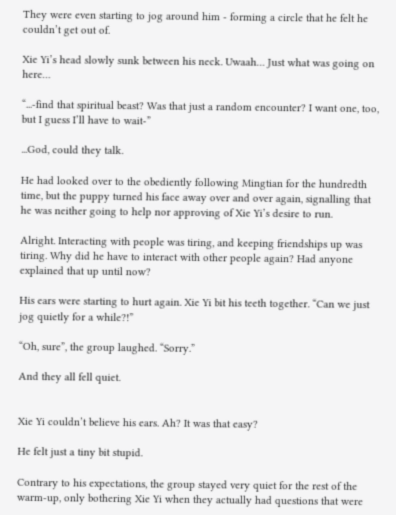They were even starting to jog around him - forming a circle that he felt he couldn’t get out of.

Xie Yi’s head slowly sunk between his neck. Uwaah… Just what was going on here…

“...-find that spiritual beast? Was that just a random encounter? I want one, too, but I guess I’ll have to wait-”

...God, could they talk.

He had looked over to the obediently following Mingtian for the hundredth time, but the puppy turned his face away over and over again, signalling that he was neither going to help nor approving of Xie Yi’s desire to run.

Alright. Interacting with people was tiring, and keeping friendships up was tiring. Why did he have to interact with other people again? Had anyone explained that up until now?

His ears were starting to hurt again. Xie Yi bit his teeth together. “Can we just jog quietly for a while?!”

“Oh, sure”, the group laughed. “Sorry.”

And they all fell quiet.


Xie Yi couldn’t believe his ears. Ah? It was that easy?

He felt just a tiny bit stupid.

Contrary to his expectations, the group stayed very quiet for the rest of the warm-up, only bothering Xie Yi when they actually had questions that were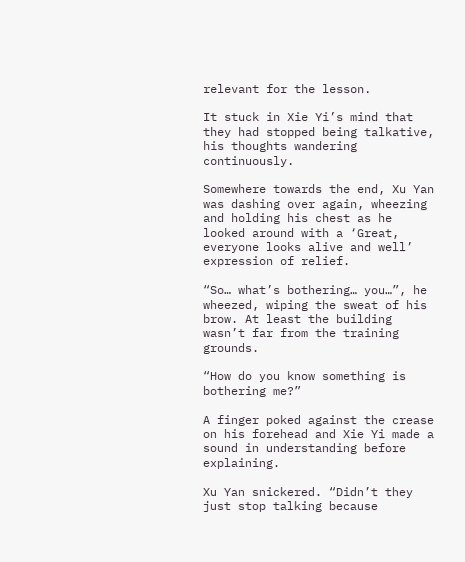relevant for the lesson.

It stuck in Xie Yi’s mind that they had stopped being talkative, his thoughts wandering continuously.

Somewhere towards the end, Xu Yan was dashing over again, wheezing and holding his chest as he looked around with a ‘Great, everyone looks alive and well’ expression of relief.

“So… what’s bothering… you…”, he wheezed, wiping the sweat of his brow. At least the building wasn’t far from the training grounds.

“How do you know something is bothering me?”

A finger poked against the crease on his forehead and Xie Yi made a sound in understanding before explaining.

Xu Yan snickered. “Didn’t they just stop talking because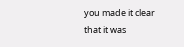you made it clear that it was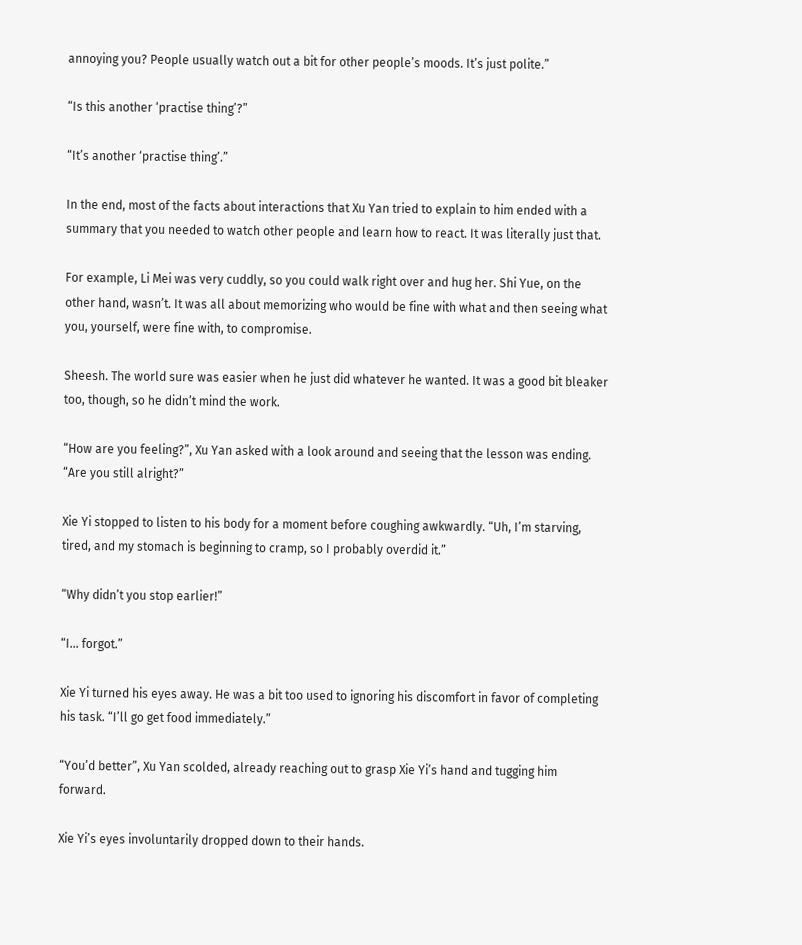annoying you? People usually watch out a bit for other people’s moods. It’s just polite.”

“Is this another ‘practise thing’?”

“It’s another ‘practise thing’.”

In the end, most of the facts about interactions that Xu Yan tried to explain to him ended with a summary that you needed to watch other people and learn how to react. It was literally just that.

For example, Li Mei was very cuddly, so you could walk right over and hug her. Shi Yue, on the other hand, wasn’t. It was all about memorizing who would be fine with what and then seeing what you, yourself, were fine with, to compromise.

Sheesh. The world sure was easier when he just did whatever he wanted. It was a good bit bleaker too, though, so he didn’t mind the work.

“How are you feeling?”, Xu Yan asked with a look around and seeing that the lesson was ending. “Are you still alright?”

Xie Yi stopped to listen to his body for a moment before coughing awkwardly. “Uh, I’m starving, tired, and my stomach is beginning to cramp, so I probably overdid it.”

“Why didn’t you stop earlier!”

“I… forgot.”

Xie Yi turned his eyes away. He was a bit too used to ignoring his discomfort in favor of completing his task. “I’ll go get food immediately.”

“You’d better”, Xu Yan scolded, already reaching out to grasp Xie Yi’s hand and tugging him forward.

Xie Yi’s eyes involuntarily dropped down to their hands.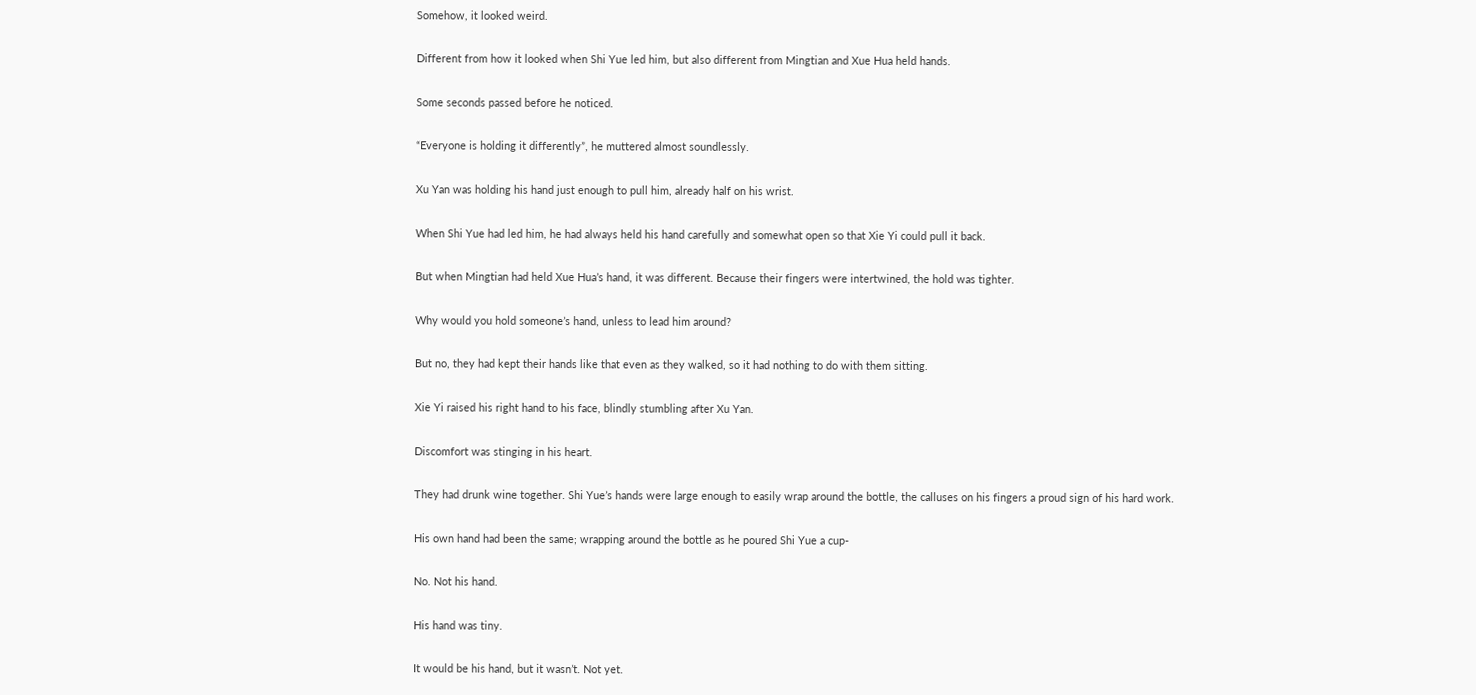Somehow, it looked weird.

Different from how it looked when Shi Yue led him, but also different from Mingtian and Xue Hua held hands.

Some seconds passed before he noticed.

“Everyone is holding it differently”, he muttered almost soundlessly.

Xu Yan was holding his hand just enough to pull him, already half on his wrist.

When Shi Yue had led him, he had always held his hand carefully and somewhat open so that Xie Yi could pull it back.

But when Mingtian had held Xue Hua’s hand, it was different. Because their fingers were intertwined, the hold was tighter.

Why would you hold someone’s hand, unless to lead him around?

But no, they had kept their hands like that even as they walked, so it had nothing to do with them sitting.

Xie Yi raised his right hand to his face, blindly stumbling after Xu Yan.

Discomfort was stinging in his heart.

They had drunk wine together. Shi Yue’s hands were large enough to easily wrap around the bottle, the calluses on his fingers a proud sign of his hard work.

His own hand had been the same; wrapping around the bottle as he poured Shi Yue a cup-

No. Not his hand.

His hand was tiny.

It would be his hand, but it wasn’t. Not yet.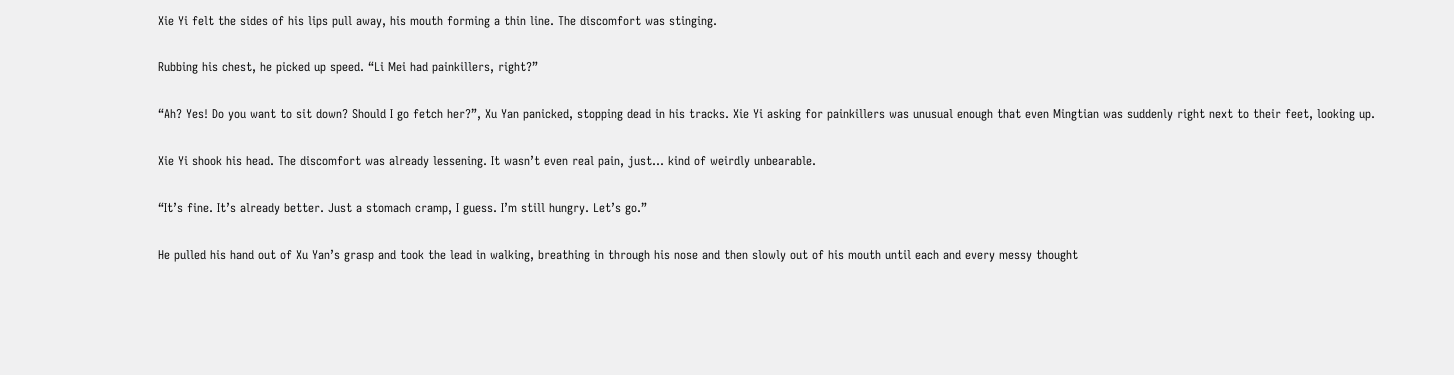Xie Yi felt the sides of his lips pull away, his mouth forming a thin line. The discomfort was stinging.

Rubbing his chest, he picked up speed. “Li Mei had painkillers, right?”

“Ah? Yes! Do you want to sit down? Should I go fetch her?”, Xu Yan panicked, stopping dead in his tracks. Xie Yi asking for painkillers was unusual enough that even Mingtian was suddenly right next to their feet, looking up.

Xie Yi shook his head. The discomfort was already lessening. It wasn’t even real pain, just… kind of weirdly unbearable.

“It’s fine. It’s already better. Just a stomach cramp, I guess. I’m still hungry. Let’s go.”

He pulled his hand out of Xu Yan’s grasp and took the lead in walking, breathing in through his nose and then slowly out of his mouth until each and every messy thought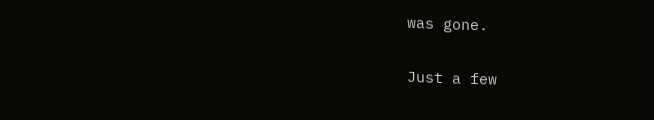was gone.

Just a few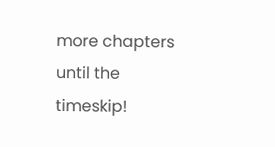more chapters until the timeskip!